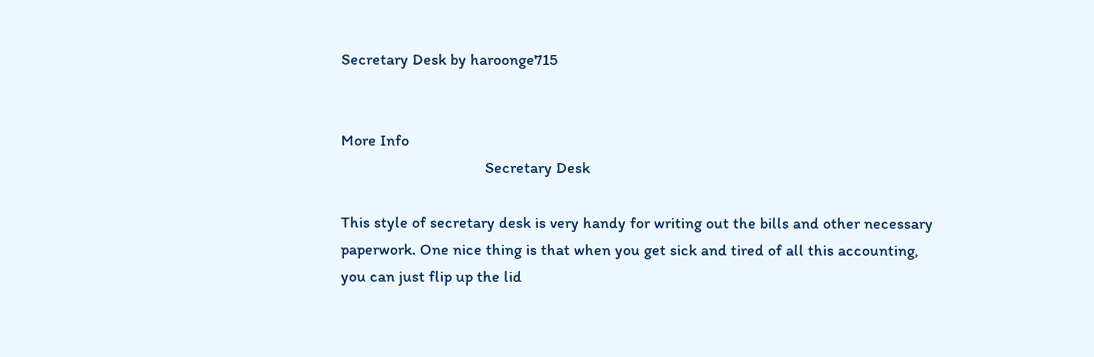Secretary Desk by haroonge715


More Info
                                    Secretary Desk

This style of secretary desk is very handy for writing out the bills and other necessary
paperwork. One nice thing is that when you get sick and tired of all this accounting,
you can just flip up the lid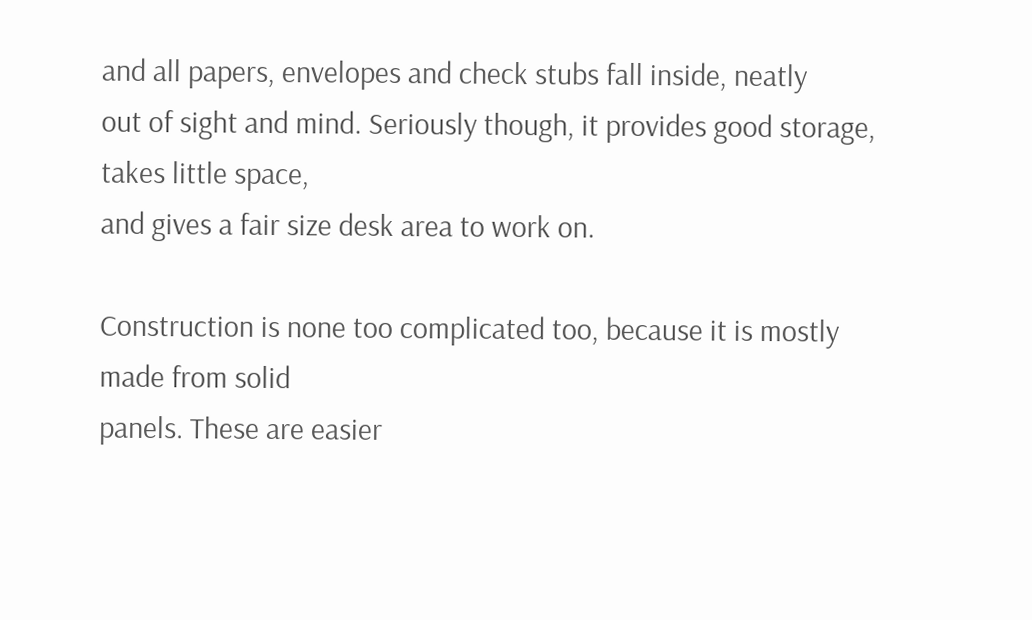and all papers, envelopes and check stubs fall inside, neatly
out of sight and mind. Seriously though, it provides good storage, takes little space,
and gives a fair size desk area to work on.

Construction is none too complicated too, because it is mostly made from solid
panels. These are easier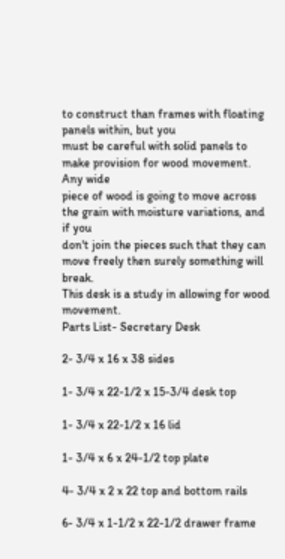to construct than frames with floating panels within, but you
must be careful with solid panels to make provision for wood movement. Any wide
piece of wood is going to move across the grain with moisture variations, and if you
don't join the pieces such that they can move freely then surely something will break.
This desk is a study in allowing for wood movement.
Parts List- Secretary Desk

2- 3/4 x 16 x 38 sides

1- 3/4 x 22-1/2 x 15-3/4 desk top

1- 3/4 x 22-1/2 x 16 lid

1- 3/4 x 6 x 24-1/2 top plate

4- 3/4 x 2 x 22 top and bottom rails

6- 3/4 x 1-1/2 x 22-1/2 drawer frame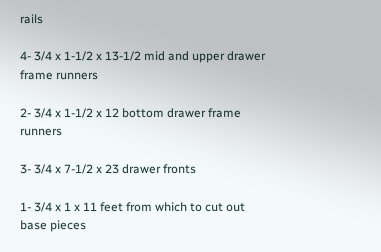rails

4- 3/4 x 1-1/2 x 13-1/2 mid and upper drawer frame runners

2- 3/4 x 1-1/2 x 12 bottom drawer frame runners

3- 3/4 x 7-1/2 x 23 drawer fronts

1- 3/4 x 1 x 11 feet from which to cut out base pieces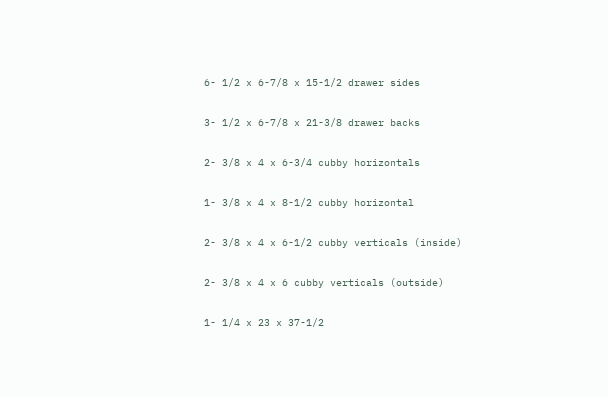6- 1/2 x 6-7/8 x 15-1/2 drawer sides

3- 1/2 x 6-7/8 x 21-3/8 drawer backs

2- 3/8 x 4 x 6-3/4 cubby horizontals

1- 3/8 x 4 x 8-1/2 cubby horizontal

2- 3/8 x 4 x 6-1/2 cubby verticals (inside)

2- 3/8 x 4 x 6 cubby verticals (outside)

1- 1/4 x 23 x 37-1/2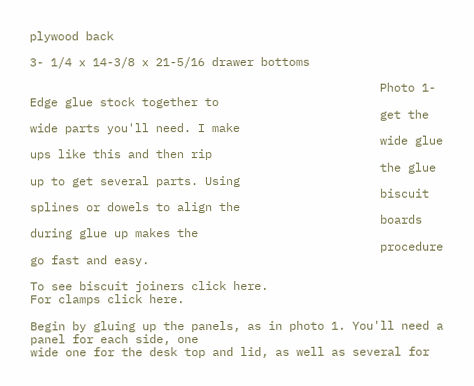plywood back

3- 1/4 x 14-3/8 x 21-5/16 drawer bottoms

                                                  Photo 1- Edge glue stock together to
                                                  get the wide parts you'll need. I make
                                                  wide glue ups like this and then rip
                                                  the glue up to get several parts. Using
                                                  biscuit splines or dowels to align the
                                                  boards during glue up makes the
                                                  procedure go fast and easy.

To see biscuit joiners click here.
For clamps click here.

Begin by gluing up the panels, as in photo 1. You'll need a panel for each side, one
wide one for the desk top and lid, as well as several for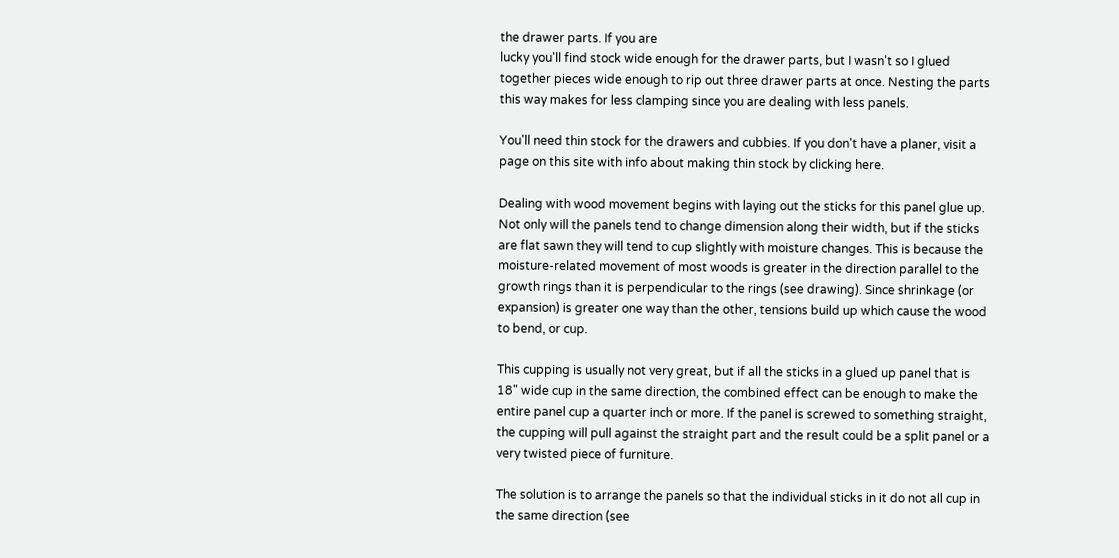the drawer parts. If you are
lucky you'll find stock wide enough for the drawer parts, but I wasn't so I glued
together pieces wide enough to rip out three drawer parts at once. Nesting the parts
this way makes for less clamping since you are dealing with less panels.

You'll need thin stock for the drawers and cubbies. If you don't have a planer, visit a
page on this site with info about making thin stock by clicking here.

Dealing with wood movement begins with laying out the sticks for this panel glue up.
Not only will the panels tend to change dimension along their width, but if the sticks
are flat sawn they will tend to cup slightly with moisture changes. This is because the
moisture-related movement of most woods is greater in the direction parallel to the
growth rings than it is perpendicular to the rings (see drawing). Since shrinkage (or
expansion) is greater one way than the other, tensions build up which cause the wood
to bend, or cup.

This cupping is usually not very great, but if all the sticks in a glued up panel that is
18" wide cup in the same direction, the combined effect can be enough to make the
entire panel cup a quarter inch or more. If the panel is screwed to something straight,
the cupping will pull against the straight part and the result could be a split panel or a
very twisted piece of furniture.

The solution is to arrange the panels so that the individual sticks in it do not all cup in
the same direction (see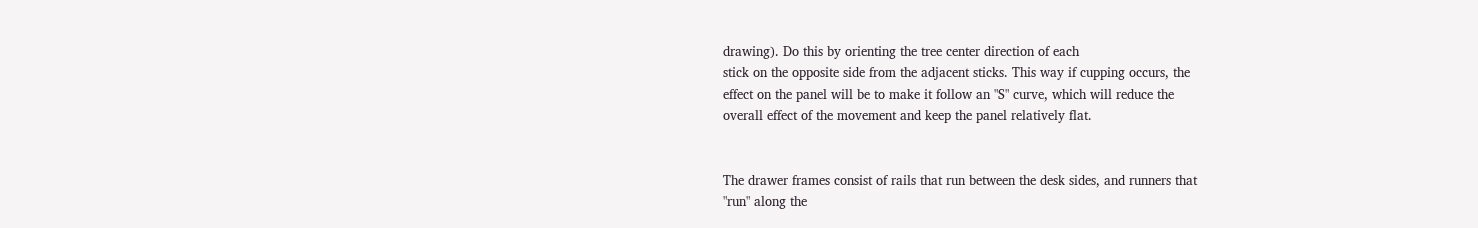drawing). Do this by orienting the tree center direction of each
stick on the opposite side from the adjacent sticks. This way if cupping occurs, the
effect on the panel will be to make it follow an "S" curve, which will reduce the
overall effect of the movement and keep the panel relatively flat.


The drawer frames consist of rails that run between the desk sides, and runners that
"run" along the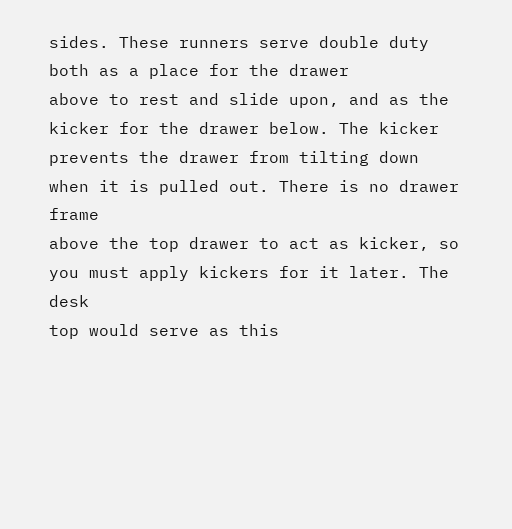sides. These runners serve double duty both as a place for the drawer
above to rest and slide upon, and as the kicker for the drawer below. The kicker
prevents the drawer from tilting down when it is pulled out. There is no drawer frame
above the top drawer to act as kicker, so you must apply kickers for it later. The desk
top would serve as this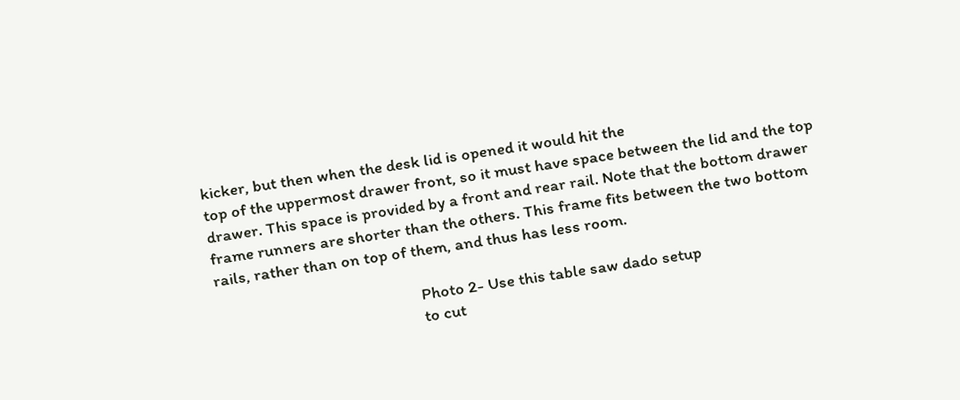kicker, but then when the desk lid is opened it would hit the
top of the uppermost drawer front, so it must have space between the lid and the top
drawer. This space is provided by a front and rear rail. Note that the bottom drawer
frame runners are shorter than the others. This frame fits between the two bottom
rails, rather than on top of them, and thus has less room.

                                                   Photo 2- Use this table saw dado setup
                                                   to cut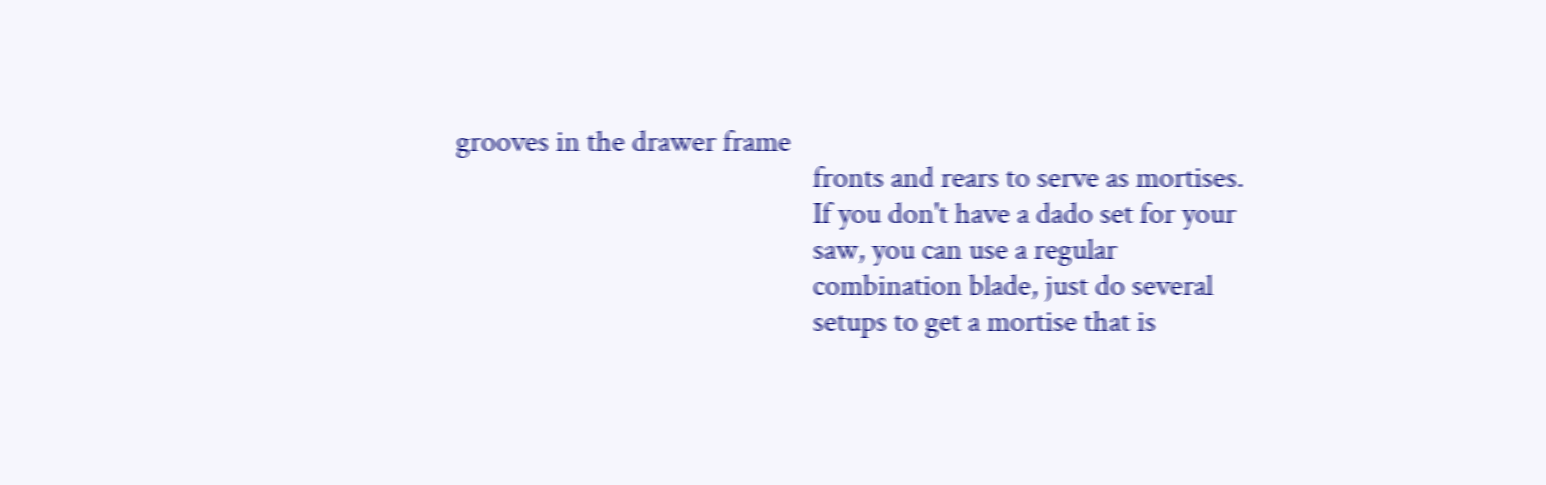grooves in the drawer frame
                                                   fronts and rears to serve as mortises.
                                                   If you don't have a dado set for your
                                                   saw, you can use a regular
                                                   combination blade, just do several
                                                   setups to get a mortise that is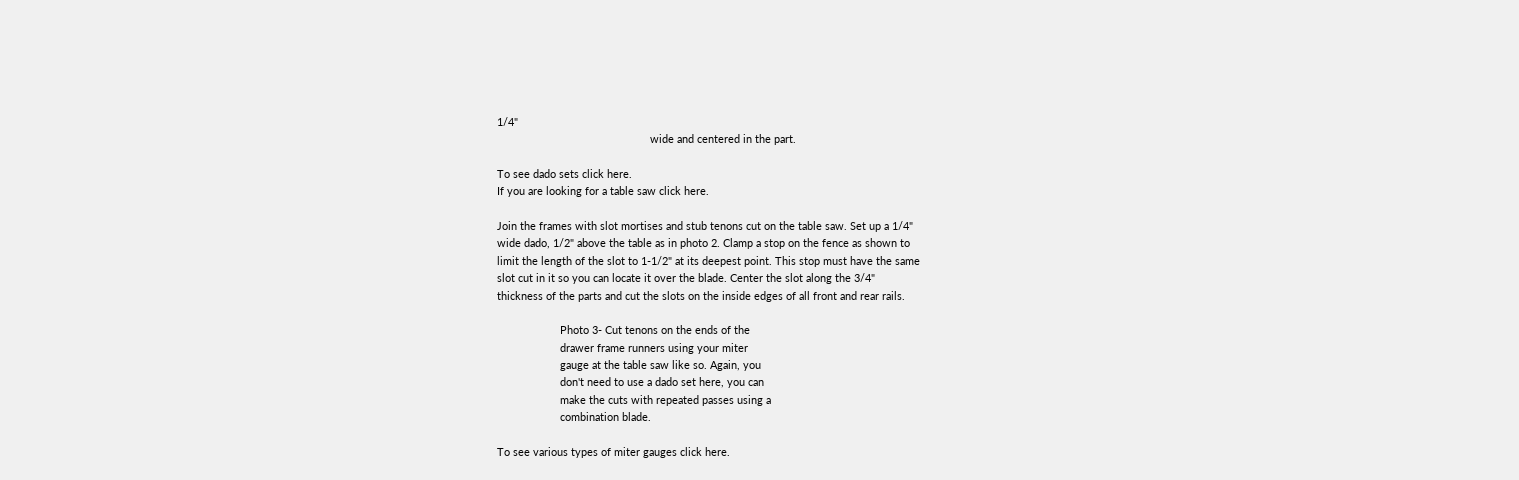1/4"
                                                   wide and centered in the part.

To see dado sets click here.
If you are looking for a table saw click here.

Join the frames with slot mortises and stub tenons cut on the table saw. Set up a 1/4"
wide dado, 1/2" above the table as in photo 2. Clamp a stop on the fence as shown to
limit the length of the slot to 1-1/2" at its deepest point. This stop must have the same
slot cut in it so you can locate it over the blade. Center the slot along the 3/4"
thickness of the parts and cut the slots on the inside edges of all front and rear rails.

                     Photo 3- Cut tenons on the ends of the
                     drawer frame runners using your miter
                     gauge at the table saw like so. Again, you
                     don't need to use a dado set here, you can
                     make the cuts with repeated passes using a
                     combination blade.

To see various types of miter gauges click here.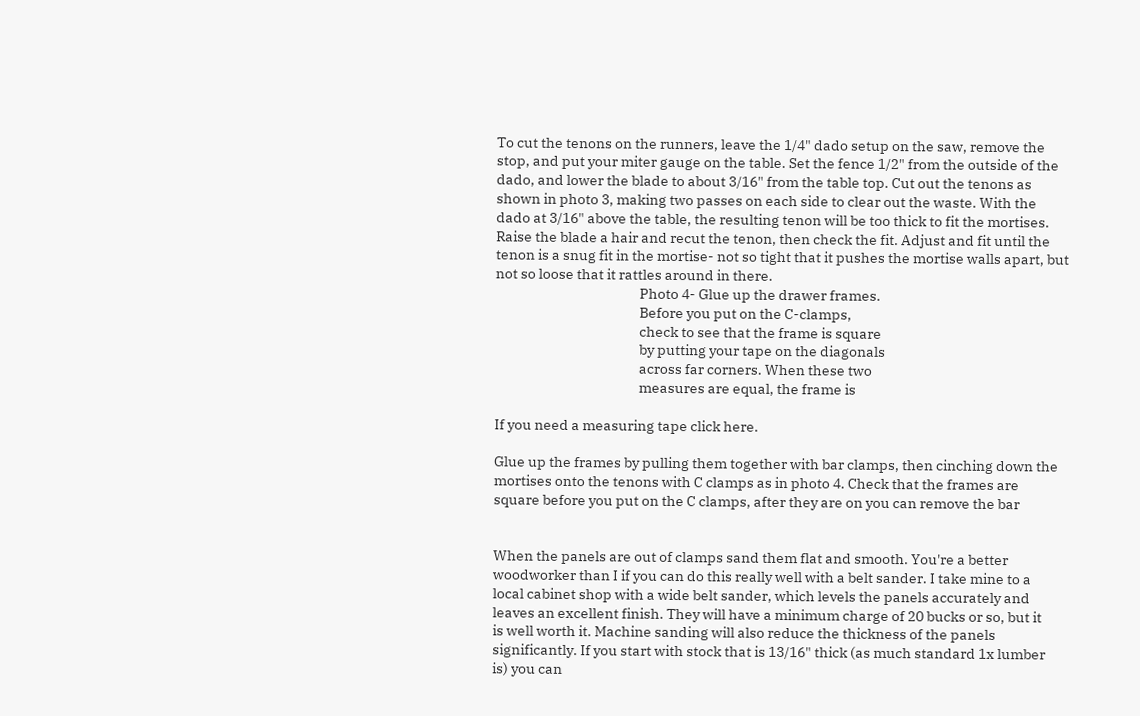To cut the tenons on the runners, leave the 1/4" dado setup on the saw, remove the
stop, and put your miter gauge on the table. Set the fence 1/2" from the outside of the
dado, and lower the blade to about 3/16" from the table top. Cut out the tenons as
shown in photo 3, making two passes on each side to clear out the waste. With the
dado at 3/16" above the table, the resulting tenon will be too thick to fit the mortises.
Raise the blade a hair and recut the tenon, then check the fit. Adjust and fit until the
tenon is a snug fit in the mortise- not so tight that it pushes the mortise walls apart, but
not so loose that it rattles around in there.
                                                Photo 4- Glue up the drawer frames.
                                                Before you put on the C-clamps,
                                                check to see that the frame is square
                                                by putting your tape on the diagonals
                                                across far corners. When these two
                                                measures are equal, the frame is

If you need a measuring tape click here.

Glue up the frames by pulling them together with bar clamps, then cinching down the
mortises onto the tenons with C clamps as in photo 4. Check that the frames are
square before you put on the C clamps, after they are on you can remove the bar


When the panels are out of clamps sand them flat and smooth. You're a better
woodworker than I if you can do this really well with a belt sander. I take mine to a
local cabinet shop with a wide belt sander, which levels the panels accurately and
leaves an excellent finish. They will have a minimum charge of 20 bucks or so, but it
is well worth it. Machine sanding will also reduce the thickness of the panels
significantly. If you start with stock that is 13/16" thick (as much standard 1x lumber
is) you can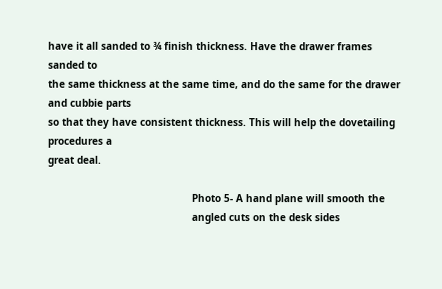have it all sanded to ¾ finish thickness. Have the drawer frames sanded to
the same thickness at the same time, and do the same for the drawer and cubbie parts
so that they have consistent thickness. This will help the dovetailing procedures a
great deal.

                                                Photo 5- A hand plane will smooth the
                                                angled cuts on the desk sides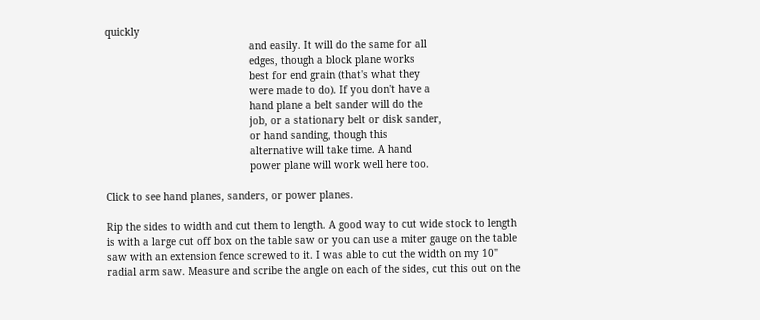quickly
                                                and easily. It will do the same for all
                                                edges, though a block plane works
                                                best for end grain (that's what they
                                                were made to do). If you don't have a
                                                hand plane a belt sander will do the
                                                job, or a stationary belt or disk sander,
                                                or hand sanding, though this
                                                alternative will take time. A hand
                                                power plane will work well here too.

Click to see hand planes, sanders, or power planes.

Rip the sides to width and cut them to length. A good way to cut wide stock to length
is with a large cut off box on the table saw or you can use a miter gauge on the table
saw with an extension fence screwed to it. I was able to cut the width on my 10"
radial arm saw. Measure and scribe the angle on each of the sides, cut this out on the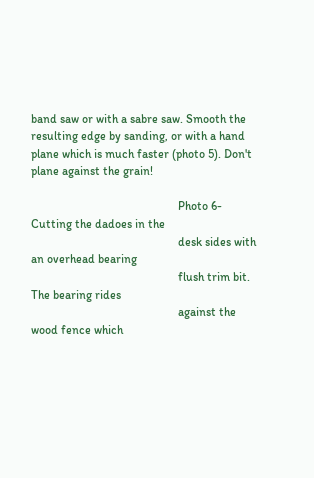band saw or with a sabre saw. Smooth the resulting edge by sanding, or with a hand
plane which is much faster (photo 5). Don't plane against the grain!

                                                 Photo 6- Cutting the dadoes in the
                                                 desk sides with an overhead bearing
                                                 flush trim bit. The bearing rides
                                                 against the wood fence which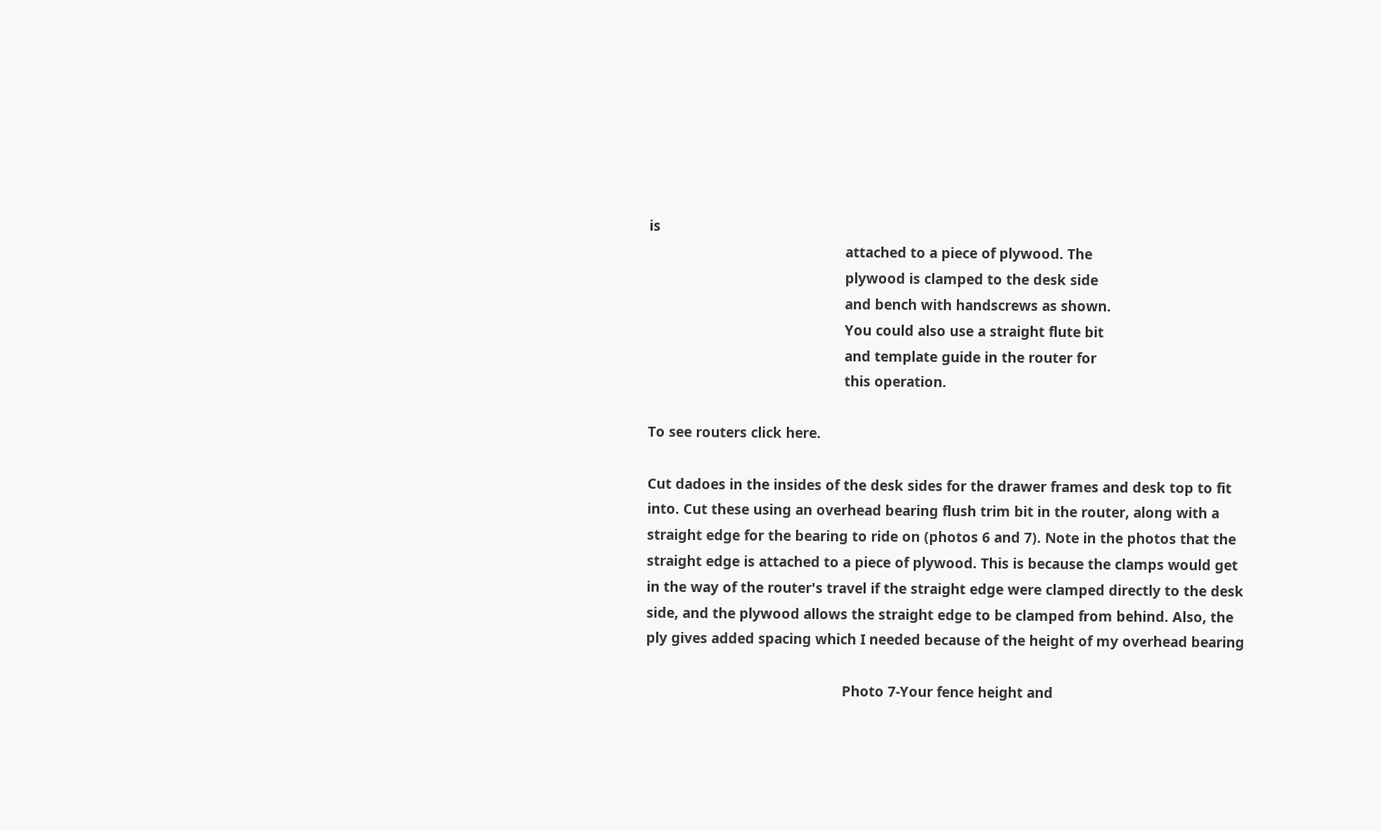is
                                                 attached to a piece of plywood. The
                                                 plywood is clamped to the desk side
                                                 and bench with handscrews as shown.
                                                 You could also use a straight flute bit
                                                 and template guide in the router for
                                                 this operation.

To see routers click here.

Cut dadoes in the insides of the desk sides for the drawer frames and desk top to fit
into. Cut these using an overhead bearing flush trim bit in the router, along with a
straight edge for the bearing to ride on (photos 6 and 7). Note in the photos that the
straight edge is attached to a piece of plywood. This is because the clamps would get
in the way of the router's travel if the straight edge were clamped directly to the desk
side, and the plywood allows the straight edge to be clamped from behind. Also, the
ply gives added spacing which I needed because of the height of my overhead bearing

                                                 Photo 7-Your fence height and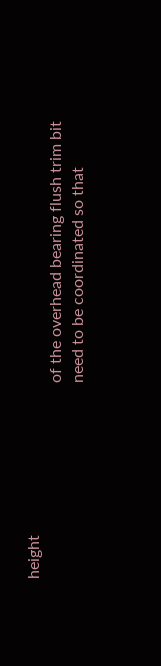height
                                                 of the overhead bearing flush trim bit
                                                 need to be coordinated so that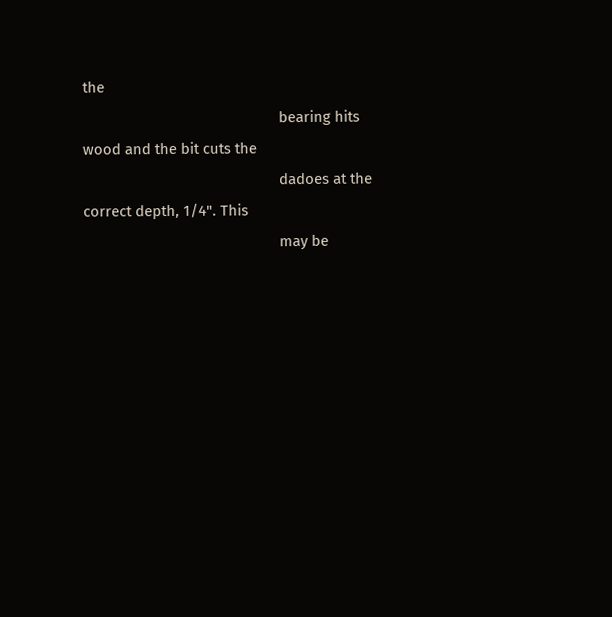the
                                                 bearing hits wood and the bit cuts the
                                                 dadoes at the correct depth, 1/4". This
                                                 may be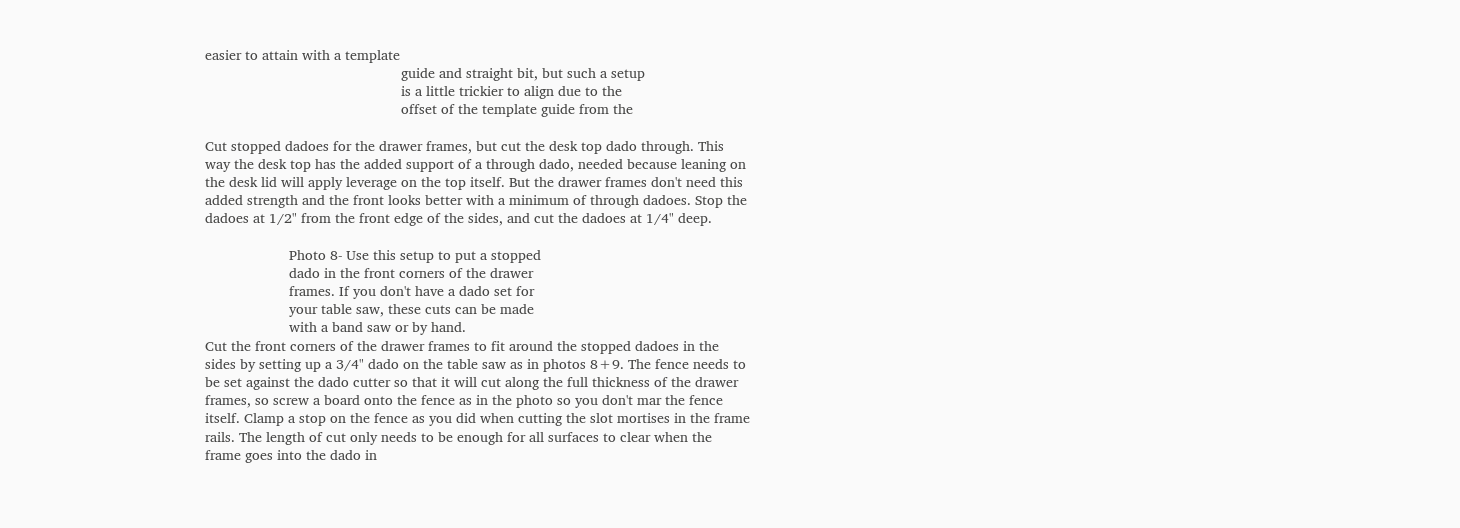easier to attain with a template
                                                 guide and straight bit, but such a setup
                                                 is a little trickier to align due to the
                                                 offset of the template guide from the

Cut stopped dadoes for the drawer frames, but cut the desk top dado through. This
way the desk top has the added support of a through dado, needed because leaning on
the desk lid will apply leverage on the top itself. But the drawer frames don't need this
added strength and the front looks better with a minimum of through dadoes. Stop the
dadoes at 1/2" from the front edge of the sides, and cut the dadoes at 1/4" deep.

                     Photo 8- Use this setup to put a stopped
                     dado in the front corners of the drawer
                     frames. If you don't have a dado set for
                     your table saw, these cuts can be made
                     with a band saw or by hand.
Cut the front corners of the drawer frames to fit around the stopped dadoes in the
sides by setting up a 3/4" dado on the table saw as in photos 8+9. The fence needs to
be set against the dado cutter so that it will cut along the full thickness of the drawer
frames, so screw a board onto the fence as in the photo so you don't mar the fence
itself. Clamp a stop on the fence as you did when cutting the slot mortises in the frame
rails. The length of cut only needs to be enough for all surfaces to clear when the
frame goes into the dado in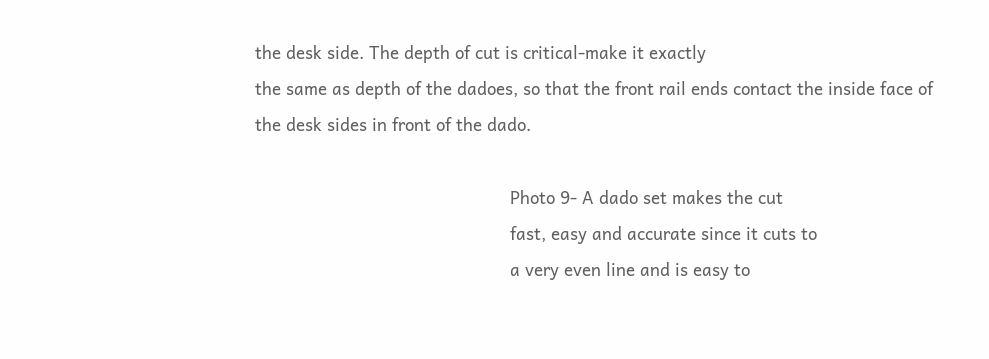the desk side. The depth of cut is critical-make it exactly
the same as depth of the dadoes, so that the front rail ends contact the inside face of
the desk sides in front of the dado.

                                                   Photo 9- A dado set makes the cut
                                                   fast, easy and accurate since it cuts to
                                                   a very even line and is easy to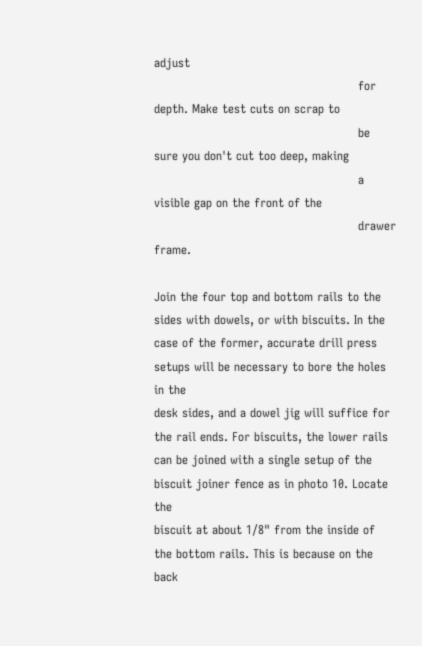adjust
                                                   for depth. Make test cuts on scrap to
                                                   be sure you don't cut too deep, making
                                                   a visible gap on the front of the
                                                   drawer frame.

Join the four top and bottom rails to the sides with dowels, or with biscuits. In the
case of the former, accurate drill press setups will be necessary to bore the holes in the
desk sides, and a dowel jig will suffice for the rail ends. For biscuits, the lower rails
can be joined with a single setup of the biscuit joiner fence as in photo 10. Locate the
biscuit at about 1/8" from the inside of the bottom rails. This is because on the back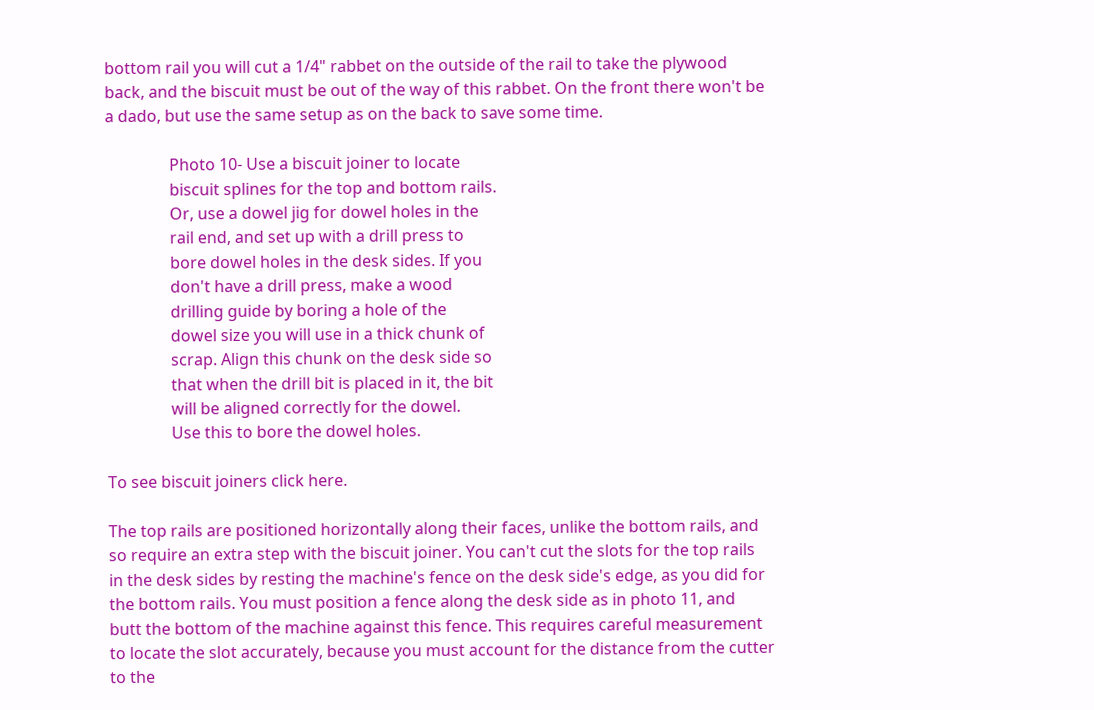bottom rail you will cut a 1/4" rabbet on the outside of the rail to take the plywood
back, and the biscuit must be out of the way of this rabbet. On the front there won't be
a dado, but use the same setup as on the back to save some time.

                Photo 10- Use a biscuit joiner to locate
                biscuit splines for the top and bottom rails.
                Or, use a dowel jig for dowel holes in the
                rail end, and set up with a drill press to
                bore dowel holes in the desk sides. If you
                don't have a drill press, make a wood
                drilling guide by boring a hole of the
                dowel size you will use in a thick chunk of
                scrap. Align this chunk on the desk side so
                that when the drill bit is placed in it, the bit
                will be aligned correctly for the dowel.
                Use this to bore the dowel holes.

To see biscuit joiners click here.

The top rails are positioned horizontally along their faces, unlike the bottom rails, and
so require an extra step with the biscuit joiner. You can't cut the slots for the top rails
in the desk sides by resting the machine's fence on the desk side's edge, as you did for
the bottom rails. You must position a fence along the desk side as in photo 11, and
butt the bottom of the machine against this fence. This requires careful measurement
to locate the slot accurately, because you must account for the distance from the cutter
to the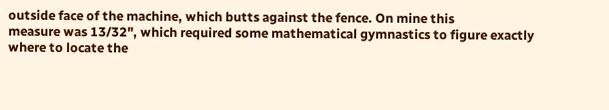outside face of the machine, which butts against the fence. On mine this
measure was 13/32", which required some mathematical gymnastics to figure exactly
where to locate the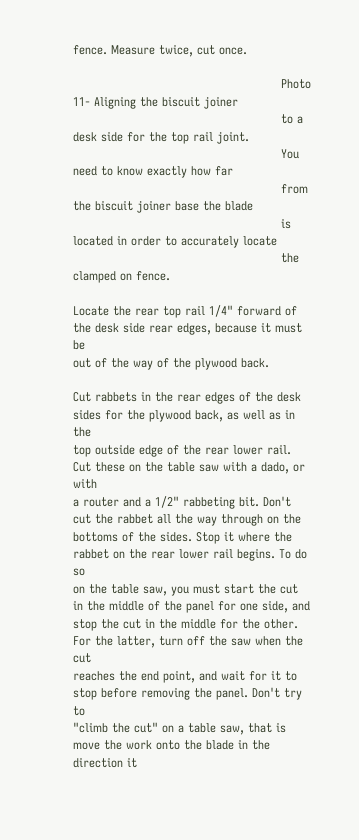fence. Measure twice, cut once.

                                                    Photo 11- Aligning the biscuit joiner
                                                    to a desk side for the top rail joint.
                                                    You need to know exactly how far
                                                    from the biscuit joiner base the blade
                                                    is located in order to accurately locate
                                                    the clamped on fence.

Locate the rear top rail 1/4" forward of the desk side rear edges, because it must be
out of the way of the plywood back.

Cut rabbets in the rear edges of the desk sides for the plywood back, as well as in the
top outside edge of the rear lower rail. Cut these on the table saw with a dado, or with
a router and a 1/2" rabbeting bit. Don't cut the rabbet all the way through on the
bottoms of the sides. Stop it where the rabbet on the rear lower rail begins. To do so
on the table saw, you must start the cut in the middle of the panel for one side, and
stop the cut in the middle for the other. For the latter, turn off the saw when the cut
reaches the end point, and wait for it to stop before removing the panel. Don't try to
"climb the cut" on a table saw, that is move the work onto the blade in the direction it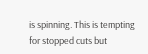is spinning. This is tempting for stopped cuts but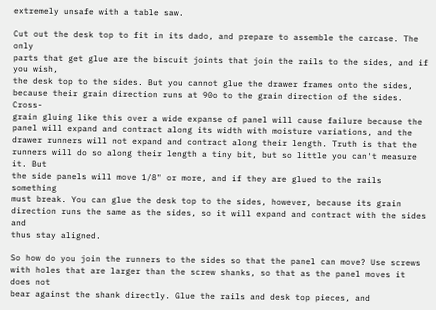extremely unsafe with a table saw.

Cut out the desk top to fit in its dado, and prepare to assemble the carcase. The only
parts that get glue are the biscuit joints that join the rails to the sides, and if you wish,
the desk top to the sides. But you cannot glue the drawer frames onto the sides,
because their grain direction runs at 90o to the grain direction of the sides. Cross-
grain gluing like this over a wide expanse of panel will cause failure because the
panel will expand and contract along its width with moisture variations, and the
drawer runners will not expand and contract along their length. Truth is that the
runners will do so along their length a tiny bit, but so little you can't measure it. But
the side panels will move 1/8" or more, and if they are glued to the rails something
must break. You can glue the desk top to the sides, however, because its grain
direction runs the same as the sides, so it will expand and contract with the sides and
thus stay aligned.

So how do you join the runners to the sides so that the panel can move? Use screws
with holes that are larger than the screw shanks, so that as the panel moves it does not
bear against the shank directly. Glue the rails and desk top pieces, and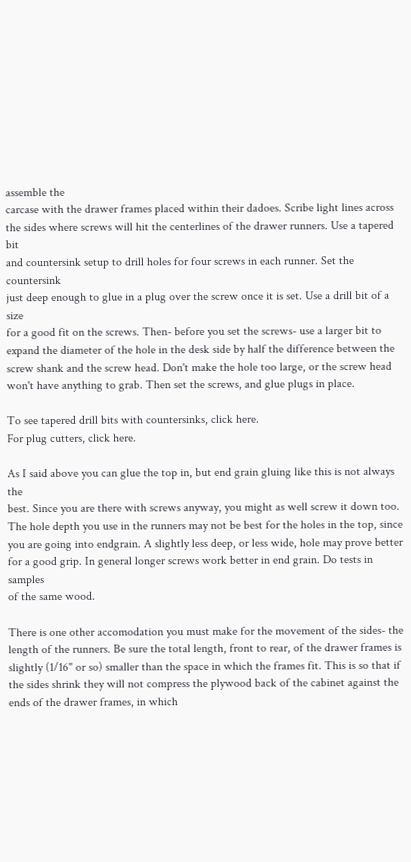assemble the
carcase with the drawer frames placed within their dadoes. Scribe light lines across
the sides where screws will hit the centerlines of the drawer runners. Use a tapered bit
and countersink setup to drill holes for four screws in each runner. Set the countersink
just deep enough to glue in a plug over the screw once it is set. Use a drill bit of a size
for a good fit on the screws. Then- before you set the screws- use a larger bit to
expand the diameter of the hole in the desk side by half the difference between the
screw shank and the screw head. Don't make the hole too large, or the screw head
won't have anything to grab. Then set the screws, and glue plugs in place.

To see tapered drill bits with countersinks, click here.
For plug cutters, click here.

As I said above you can glue the top in, but end grain gluing like this is not always the
best. Since you are there with screws anyway, you might as well screw it down too.
The hole depth you use in the runners may not be best for the holes in the top, since
you are going into endgrain. A slightly less deep, or less wide, hole may prove better
for a good grip. In general longer screws work better in end grain. Do tests in samples
of the same wood.

There is one other accomodation you must make for the movement of the sides- the
length of the runners. Be sure the total length, front to rear, of the drawer frames is
slightly (1/16" or so) smaller than the space in which the frames fit. This is so that if
the sides shrink they will not compress the plywood back of the cabinet against the
ends of the drawer frames, in which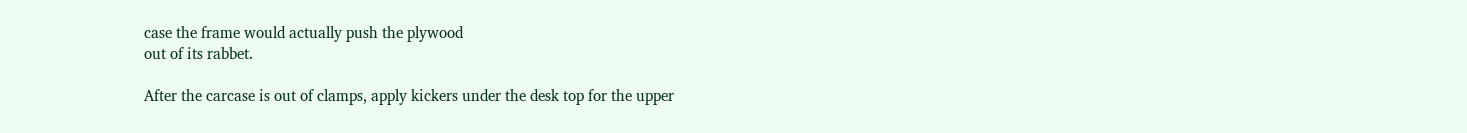case the frame would actually push the plywood
out of its rabbet.

After the carcase is out of clamps, apply kickers under the desk top for the upper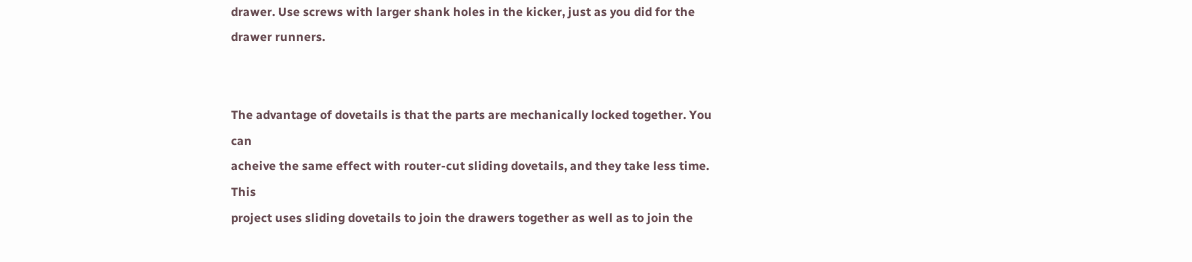drawer. Use screws with larger shank holes in the kicker, just as you did for the
drawer runners.


The advantage of dovetails is that the parts are mechanically locked together. You can
acheive the same effect with router-cut sliding dovetails, and they take less time. This
project uses sliding dovetails to join the drawers together as well as to join the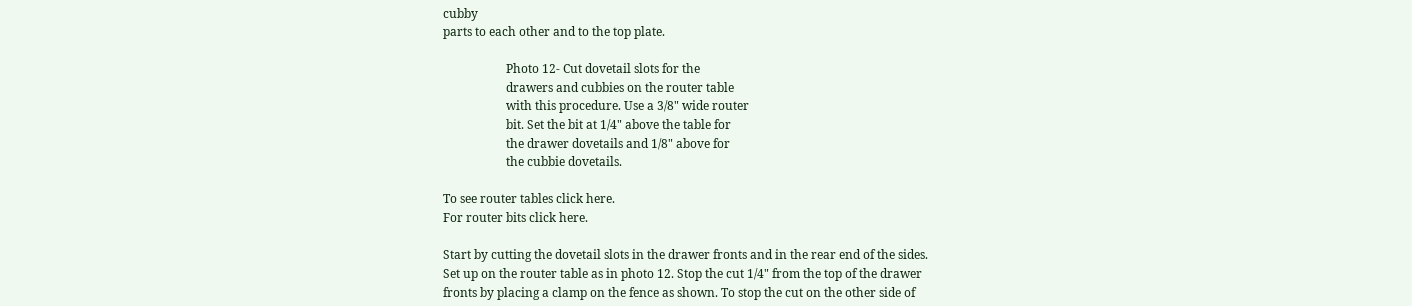cubby
parts to each other and to the top plate.

                     Photo 12- Cut dovetail slots for the
                     drawers and cubbies on the router table
                     with this procedure. Use a 3/8" wide router
                     bit. Set the bit at 1/4" above the table for
                     the drawer dovetails and 1/8" above for
                     the cubbie dovetails.

To see router tables click here.
For router bits click here.

Start by cutting the dovetail slots in the drawer fronts and in the rear end of the sides.
Set up on the router table as in photo 12. Stop the cut 1/4" from the top of the drawer
fronts by placing a clamp on the fence as shown. To stop the cut on the other side of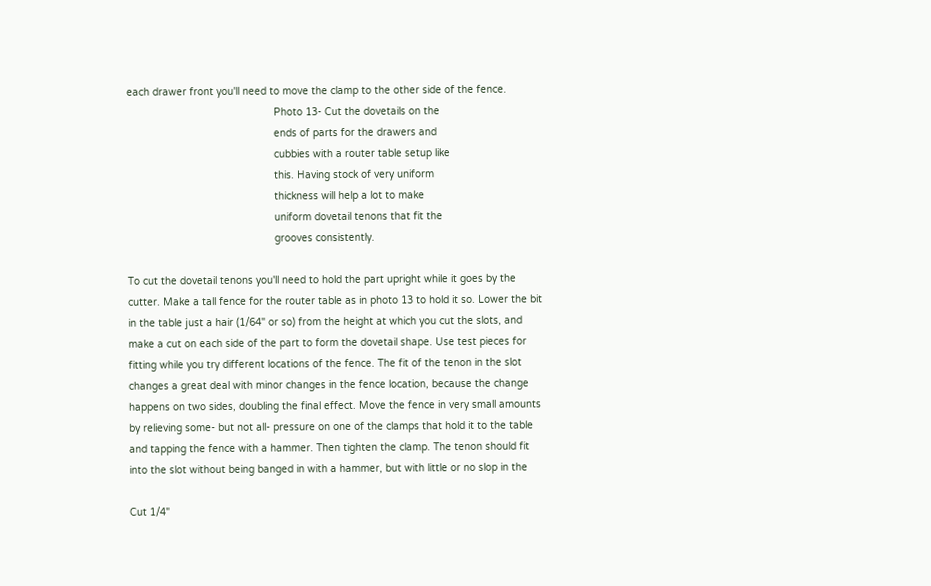each drawer front you'll need to move the clamp to the other side of the fence.
                                                 Photo 13- Cut the dovetails on the
                                                 ends of parts for the drawers and
                                                 cubbies with a router table setup like
                                                 this. Having stock of very uniform
                                                 thickness will help a lot to make
                                                 uniform dovetail tenons that fit the
                                                 grooves consistently.

To cut the dovetail tenons you'll need to hold the part upright while it goes by the
cutter. Make a tall fence for the router table as in photo 13 to hold it so. Lower the bit
in the table just a hair (1/64" or so) from the height at which you cut the slots, and
make a cut on each side of the part to form the dovetail shape. Use test pieces for
fitting while you try different locations of the fence. The fit of the tenon in the slot
changes a great deal with minor changes in the fence location, because the change
happens on two sides, doubling the final effect. Move the fence in very small amounts
by relieving some- but not all- pressure on one of the clamps that hold it to the table
and tapping the fence with a hammer. Then tighten the clamp. The tenon should fit
into the slot without being banged in with a hammer, but with little or no slop in the

Cut 1/4"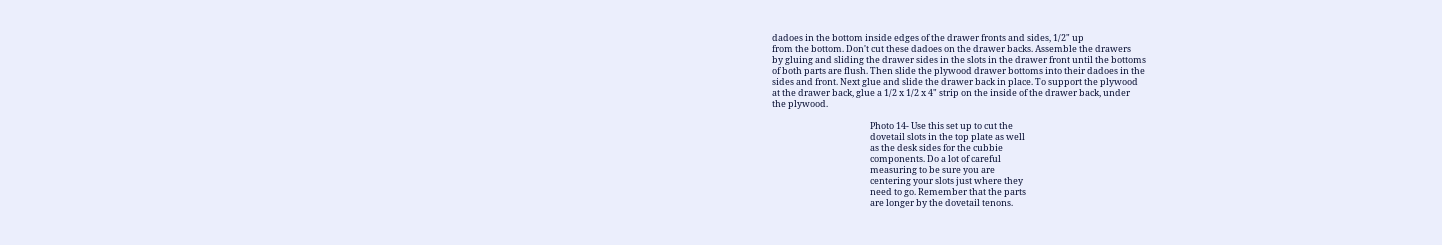dadoes in the bottom inside edges of the drawer fronts and sides, 1/2" up
from the bottom. Don't cut these dadoes on the drawer backs. Assemble the drawers
by gluing and sliding the drawer sides in the slots in the drawer front until the bottoms
of both parts are flush. Then slide the plywood drawer bottoms into their dadoes in the
sides and front. Next glue and slide the drawer back in place. To support the plywood
at the drawer back, glue a 1/2 x 1/2 x 4" strip on the inside of the drawer back, under
the plywood.

                                                 Photo 14- Use this set up to cut the
                                                 dovetail slots in the top plate as well
                                                 as the desk sides for the cubbie
                                                 components. Do a lot of careful
                                                 measuring to be sure you are
                                                 centering your slots just where they
                                                 need to go. Remember that the parts
                                                 are longer by the dovetail tenons.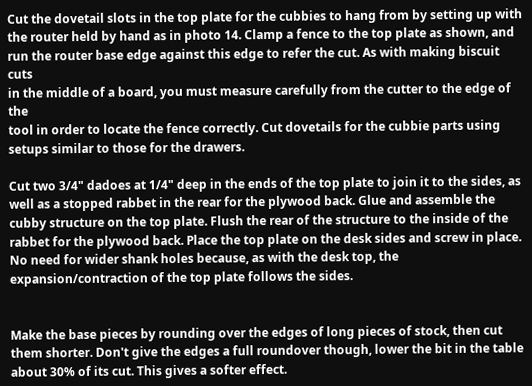Cut the dovetail slots in the top plate for the cubbies to hang from by setting up with
the router held by hand as in photo 14. Clamp a fence to the top plate as shown, and
run the router base edge against this edge to refer the cut. As with making biscuit cuts
in the middle of a board, you must measure carefully from the cutter to the edge of the
tool in order to locate the fence correctly. Cut dovetails for the cubbie parts using
setups similar to those for the drawers.

Cut two 3/4" dadoes at 1/4" deep in the ends of the top plate to join it to the sides, as
well as a stopped rabbet in the rear for the plywood back. Glue and assemble the
cubby structure on the top plate. Flush the rear of the structure to the inside of the
rabbet for the plywood back. Place the top plate on the desk sides and screw in place.
No need for wider shank holes because, as with the desk top, the
expansion/contraction of the top plate follows the sides.


Make the base pieces by rounding over the edges of long pieces of stock, then cut
them shorter. Don't give the edges a full roundover though, lower the bit in the table
about 30% of its cut. This gives a softer effect.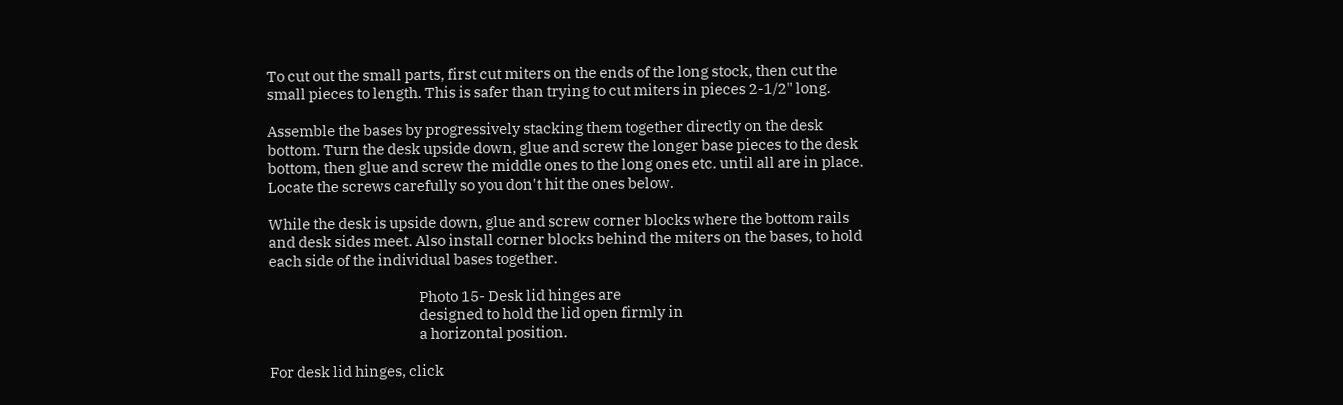To cut out the small parts, first cut miters on the ends of the long stock, then cut the
small pieces to length. This is safer than trying to cut miters in pieces 2-1/2" long.

Assemble the bases by progressively stacking them together directly on the desk
bottom. Turn the desk upside down, glue and screw the longer base pieces to the desk
bottom, then glue and screw the middle ones to the long ones etc. until all are in place.
Locate the screws carefully so you don't hit the ones below.

While the desk is upside down, glue and screw corner blocks where the bottom rails
and desk sides meet. Also install corner blocks behind the miters on the bases, to hold
each side of the individual bases together.

                                                  Photo 15- Desk lid hinges are
                                                  designed to hold the lid open firmly in
                                                  a horizontal position.

For desk lid hinges, click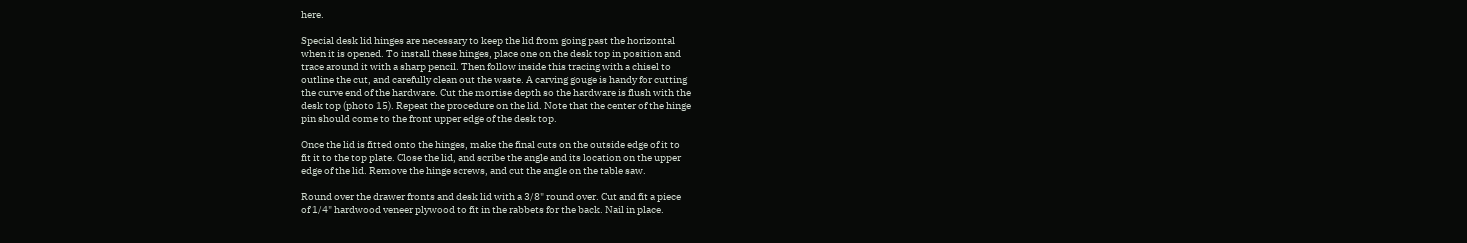here.

Special desk lid hinges are necessary to keep the lid from going past the horizontal
when it is opened. To install these hinges, place one on the desk top in position and
trace around it with a sharp pencil. Then follow inside this tracing with a chisel to
outline the cut, and carefully clean out the waste. A carving gouge is handy for cutting
the curve end of the hardware. Cut the mortise depth so the hardware is flush with the
desk top (photo 15). Repeat the procedure on the lid. Note that the center of the hinge
pin should come to the front upper edge of the desk top.

Once the lid is fitted onto the hinges, make the final cuts on the outside edge of it to
fit it to the top plate. Close the lid, and scribe the angle and its location on the upper
edge of the lid. Remove the hinge screws, and cut the angle on the table saw.

Round over the drawer fronts and desk lid with a 3/8" round over. Cut and fit a piece
of 1/4" hardwood veneer plywood to fit in the rabbets for the back. Nail in place.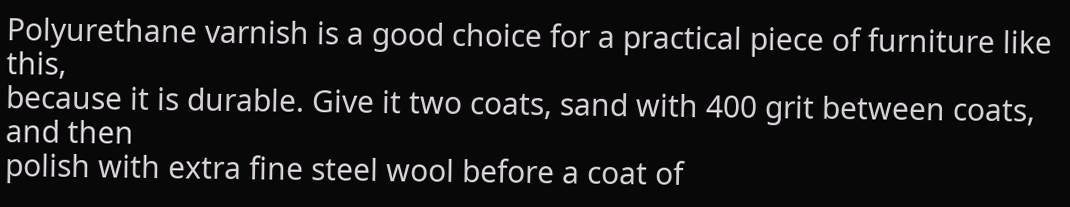Polyurethane varnish is a good choice for a practical piece of furniture like this,
because it is durable. Give it two coats, sand with 400 grit between coats, and then
polish with extra fine steel wool before a coat of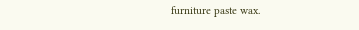furniture paste wax.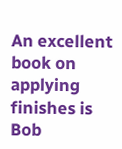An excellent book on applying finishes is Bob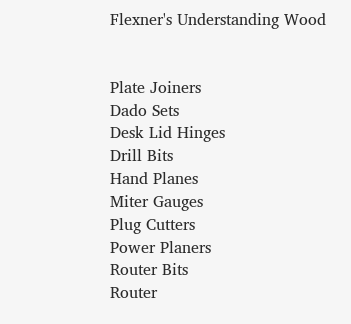Flexner's Understanding Wood


Plate Joiners
Dado Sets
Desk Lid Hinges
Drill Bits
Hand Planes
Miter Gauges
Plug Cutters
Power Planers
Router Bits
Router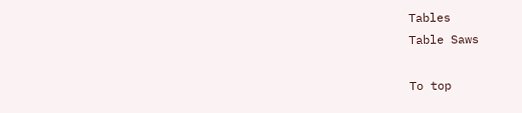Tables
Table Saws

To top